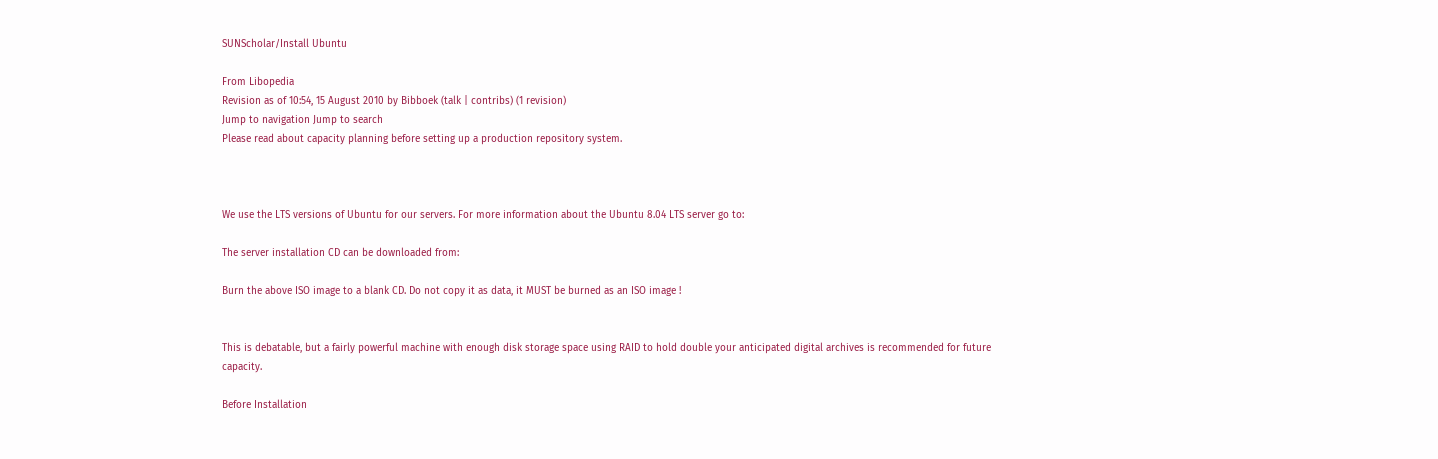SUNScholar/Install Ubuntu

From Libopedia
Revision as of 10:54, 15 August 2010 by Bibboek (talk | contribs) (1 revision)
Jump to navigation Jump to search
Please read about capacity planning before setting up a production repository system.



We use the LTS versions of Ubuntu for our servers. For more information about the Ubuntu 8.04 LTS server go to:

The server installation CD can be downloaded from:

Burn the above ISO image to a blank CD. Do not copy it as data, it MUST be burned as an ISO image !


This is debatable, but a fairly powerful machine with enough disk storage space using RAID to hold double your anticipated digital archives is recommended for future capacity.

Before Installation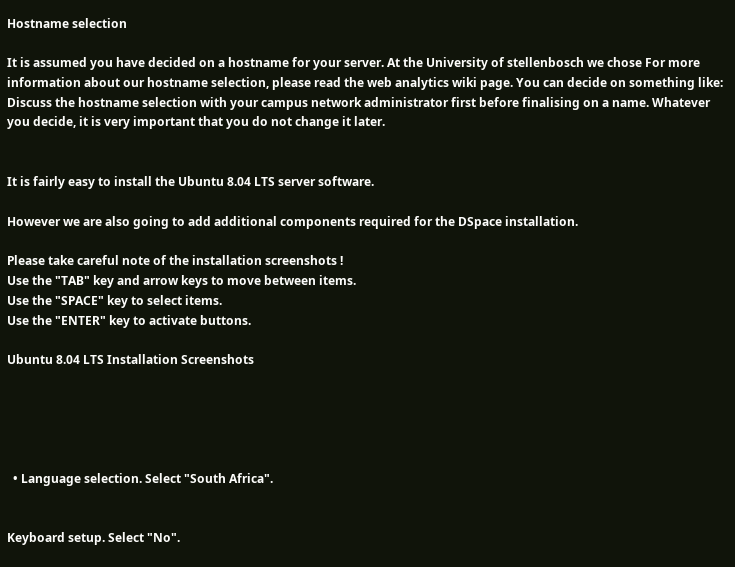Hostname selection

It is assumed you have decided on a hostname for your server. At the University of stellenbosch we chose For more information about our hostname selection, please read the web analytics wiki page. You can decide on something like: Discuss the hostname selection with your campus network administrator first before finalising on a name. Whatever you decide, it is very important that you do not change it later.


It is fairly easy to install the Ubuntu 8.04 LTS server software.

However we are also going to add additional components required for the DSpace installation.

Please take careful note of the installation screenshots !
Use the "TAB" key and arrow keys to move between items.
Use the "SPACE" key to select items.
Use the "ENTER" key to activate buttons.

Ubuntu 8.04 LTS Installation Screenshots





  • Language selection. Select "South Africa".


Keyboard setup. Select "No".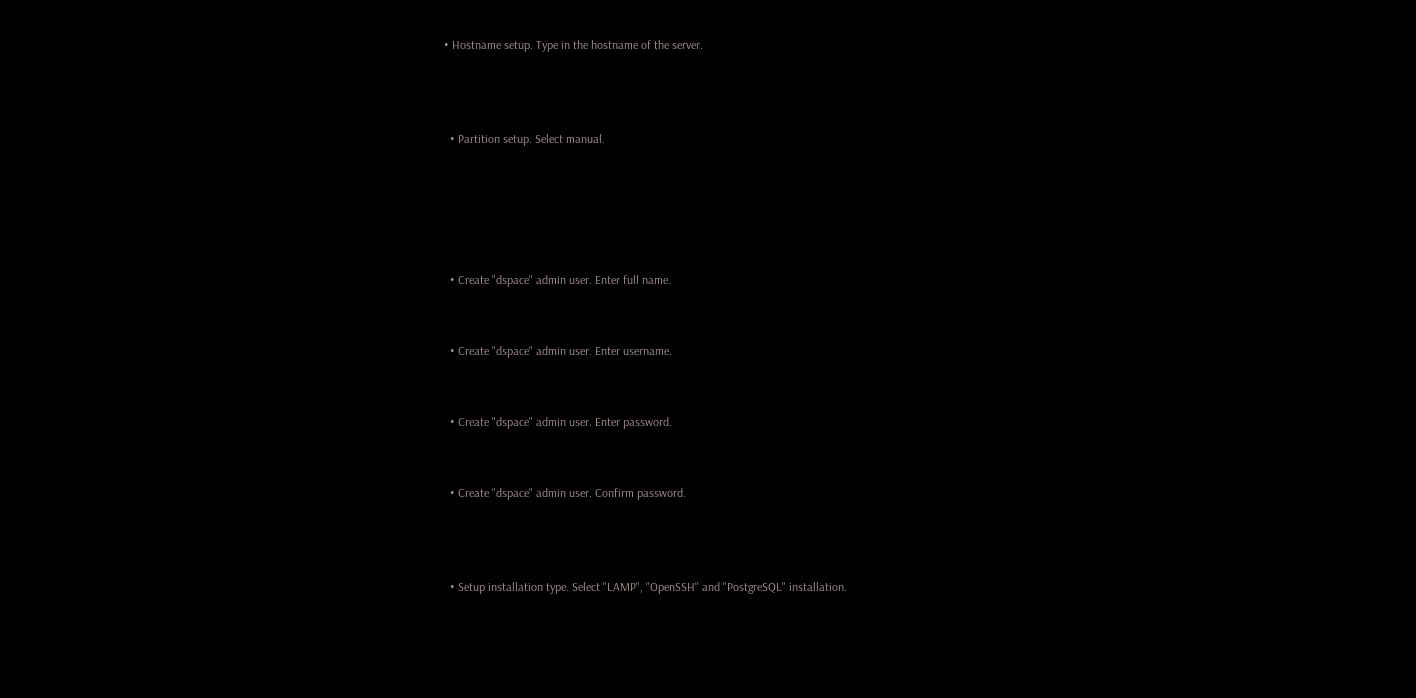• Hostname setup. Type in the hostname of the server.



  • Partition setup. Select manual.





  • Create "dspace" admin user. Enter full name.


  • Create "dspace" admin user. Enter username.


  • Create "dspace" admin user. Enter password.


  • Create "dspace" admin user. Confirm password.



  • Setup installation type. Select "LAMP", "OpenSSH" and "PostgreSQL" installation.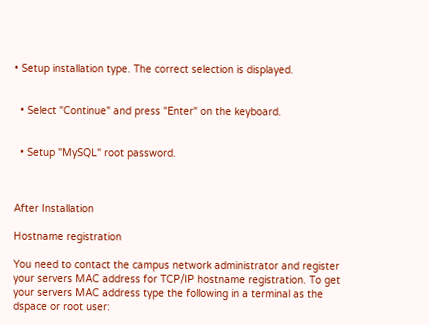• Setup installation type. The correct selection is displayed.


  • Select "Continue" and press "Enter" on the keyboard.


  • Setup "MySQL" root password.



After Installation

Hostname registration

You need to contact the campus network administrator and register your servers MAC address for TCP/IP hostname registration. To get your servers MAC address type the following in a terminal as the dspace or root user: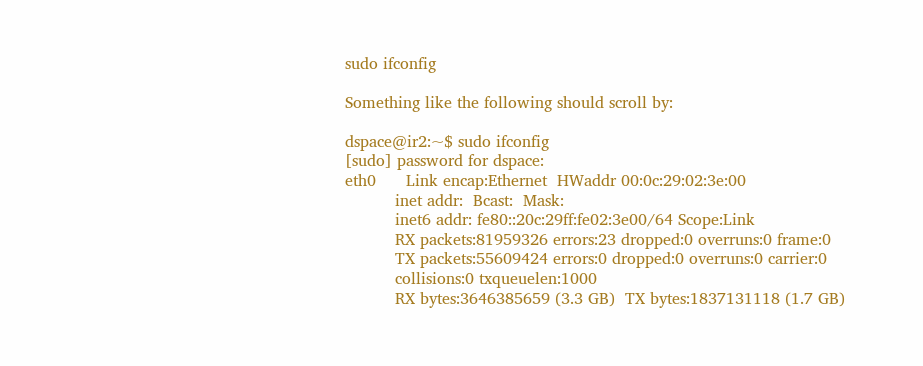sudo ifconfig

Something like the following should scroll by:

dspace@ir2:~$ sudo ifconfig
[sudo] password for dspace:
eth0      Link encap:Ethernet  HWaddr 00:0c:29:02:3e:00
          inet addr:  Bcast:  Mask:
          inet6 addr: fe80::20c:29ff:fe02:3e00/64 Scope:Link
          RX packets:81959326 errors:23 dropped:0 overruns:0 frame:0
          TX packets:55609424 errors:0 dropped:0 overruns:0 carrier:0
          collisions:0 txqueuelen:1000
          RX bytes:3646385659 (3.3 GB)  TX bytes:1837131118 (1.7 GB)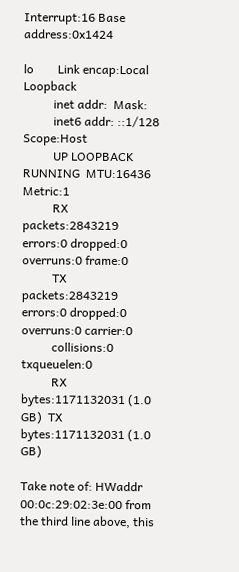Interrupt:16 Base address:0x1424

lo        Link encap:Local Loopback
          inet addr:  Mask:
          inet6 addr: ::1/128 Scope:Host
          UP LOOPBACK RUNNING  MTU:16436  Metric:1
          RX packets:2843219 errors:0 dropped:0 overruns:0 frame:0
          TX packets:2843219 errors:0 dropped:0 overruns:0 carrier:0
          collisions:0 txqueuelen:0
          RX bytes:1171132031 (1.0 GB)  TX bytes:1171132031 (1.0 GB)

Take note of: HWaddr 00:0c:29:02:3e:00 from the third line above, this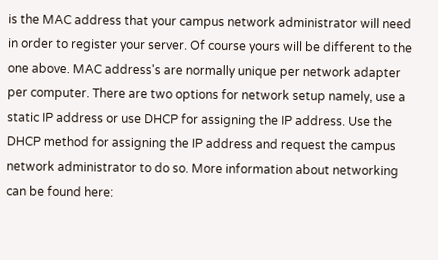is the MAC address that your campus network administrator will need in order to register your server. Of course yours will be different to the one above. MAC address's are normally unique per network adapter per computer. There are two options for network setup namely, use a static IP address or use DHCP for assigning the IP address. Use the DHCP method for assigning the IP address and request the campus network administrator to do so. More information about networking can be found here: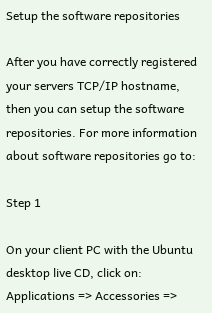Setup the software repositories

After you have correctly registered your servers TCP/IP hostname, then you can setup the software repositories. For more information about software repositories go to:

Step 1

On your client PC with the Ubuntu desktop live CD, click on: Applications => Accessories =>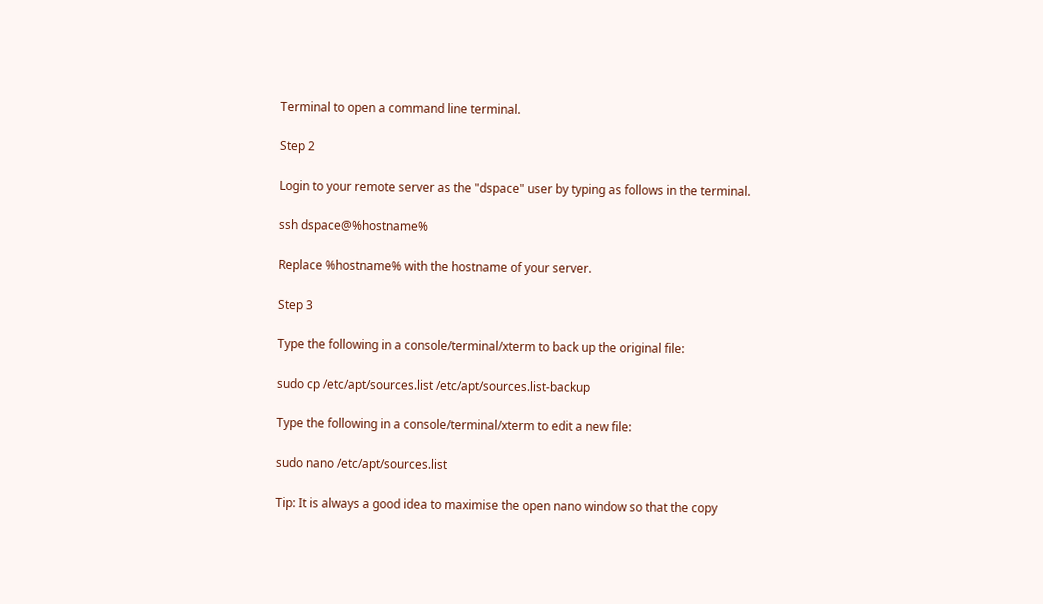Terminal to open a command line terminal.

Step 2

Login to your remote server as the "dspace" user by typing as follows in the terminal.

ssh dspace@%hostname%

Replace %hostname% with the hostname of your server.

Step 3

Type the following in a console/terminal/xterm to back up the original file:

sudo cp /etc/apt/sources.list /etc/apt/sources.list-backup

Type the following in a console/terminal/xterm to edit a new file:

sudo nano /etc/apt/sources.list

Tip: It is always a good idea to maximise the open nano window so that the copy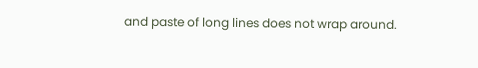and paste of long lines does not wrap around.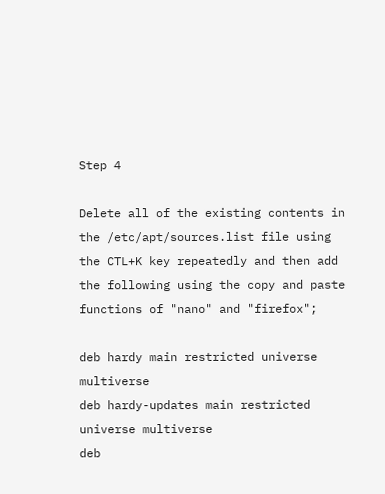Step 4

Delete all of the existing contents in the /etc/apt/sources.list file using the CTL+K key repeatedly and then add the following using the copy and paste functions of "nano" and "firefox";

deb hardy main restricted universe multiverse
deb hardy-updates main restricted universe multiverse
deb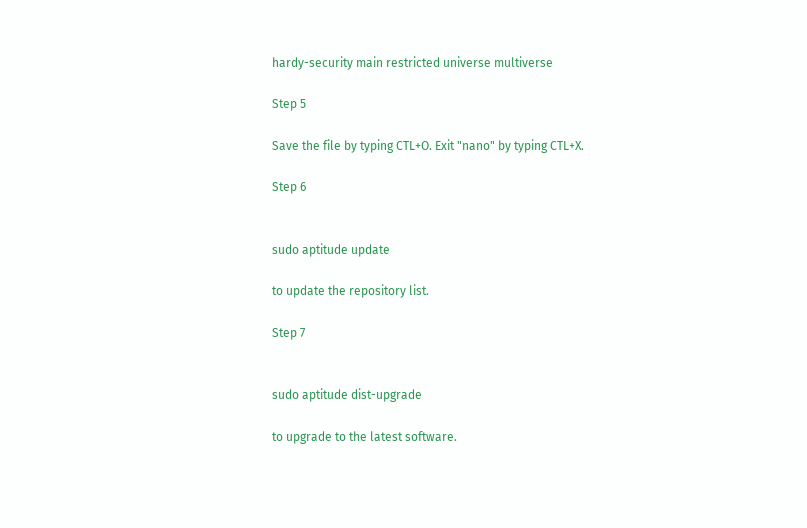hardy-security main restricted universe multiverse

Step 5

Save the file by typing CTL+O. Exit "nano" by typing CTL+X.

Step 6


sudo aptitude update

to update the repository list.

Step 7


sudo aptitude dist-upgrade

to upgrade to the latest software.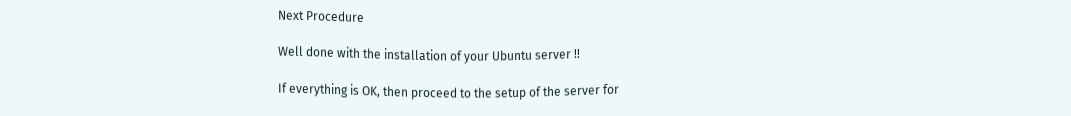Next Procedure

Well done with the installation of your Ubuntu server !!

If everything is OK, then proceed to the setup of the server for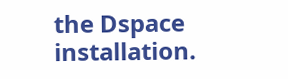the Dspace installation.